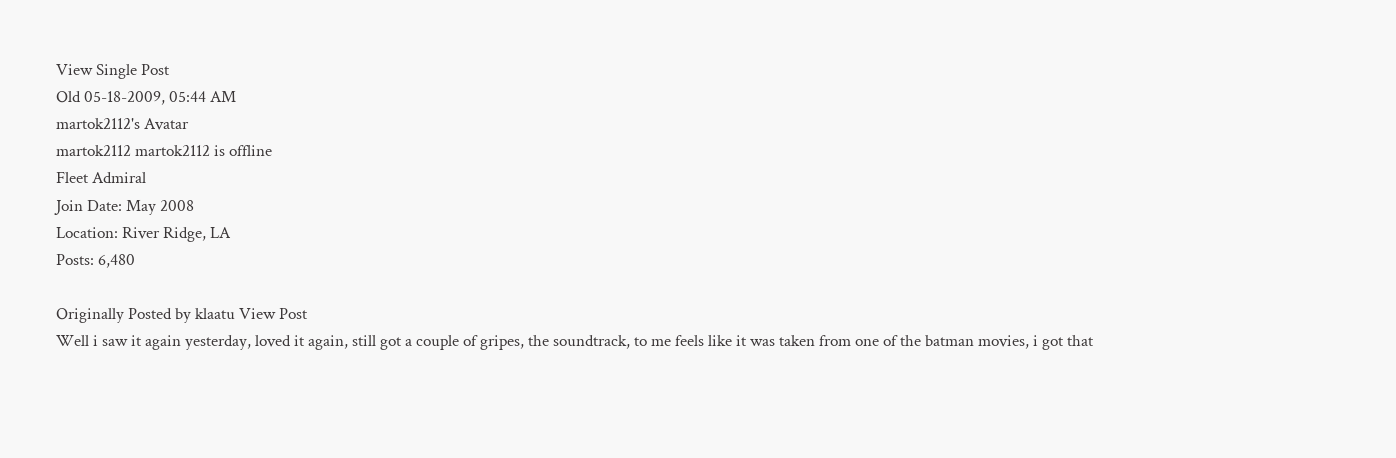View Single Post
Old 05-18-2009, 05:44 AM
martok2112's Avatar
martok2112 martok2112 is offline
Fleet Admiral
Join Date: May 2008
Location: River Ridge, LA
Posts: 6,480

Originally Posted by klaatu View Post
Well i saw it again yesterday, loved it again, still got a couple of gripes, the soundtrack, to me feels like it was taken from one of the batman movies, i got that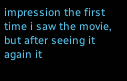impression the first time i saw the movie, but after seeing it again it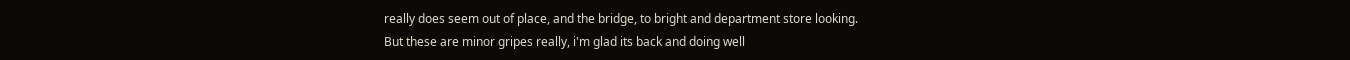really does seem out of place, and the bridge, to bright and department store looking.
But these are minor gripes really, i'm glad its back and doing well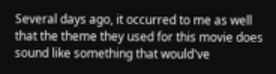Several days ago, it occurred to me as well that the theme they used for this movie does sound like something that would've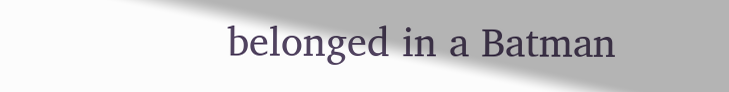belonged in a Batman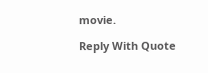movie.

Reply With Quote